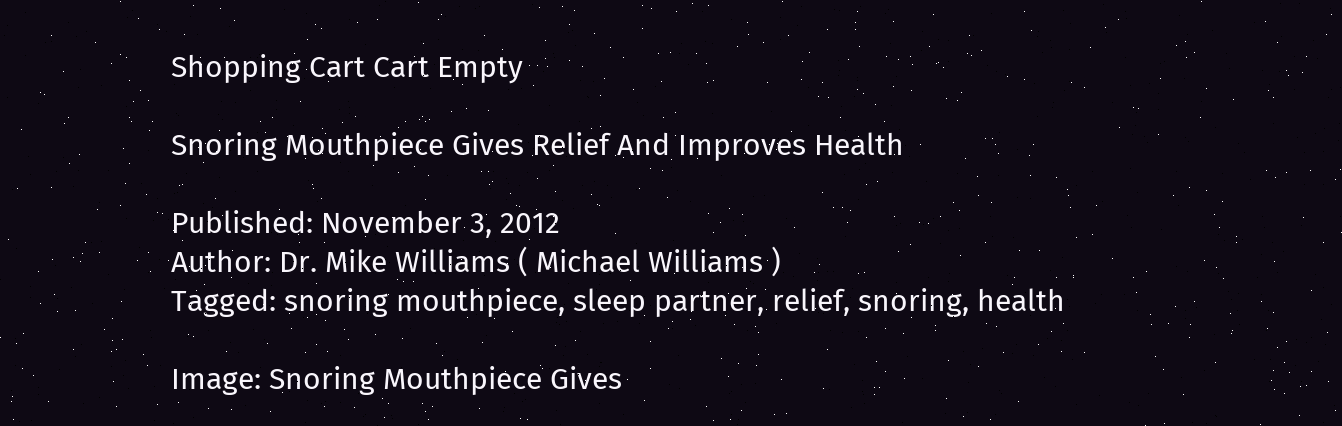Shopping Cart Cart Empty

Snoring Mouthpiece Gives Relief And Improves Health

Published: November 3, 2012
Author: Dr. Mike Williams ( Michael Williams )
Tagged: snoring mouthpiece, sleep partner, relief, snoring, health

Image: Snoring Mouthpiece Gives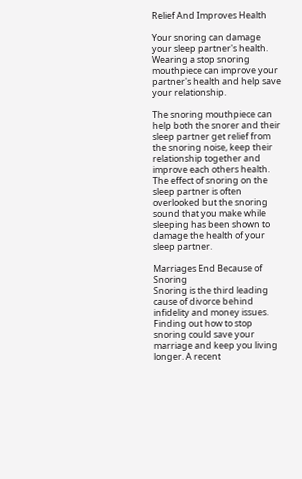Relief And Improves Health

Your snoring can damage your sleep partner's health. Wearing a stop snoring mouthpiece can improve your partner's health and help save your relationship.

The snoring mouthpiece can help both the snorer and their sleep partner get relief from the snoring noise, keep their relationship together and improve each others health.
The effect of snoring on the sleep partner is often overlooked but the snoring sound that you make while sleeping has been shown to damage the health of your sleep partner.

Marriages End Because of Snoring
Snoring is the third leading cause of divorce behind infidelity and money issues. Finding out how to stop snoring could save your marriage and keep you living longer. A recent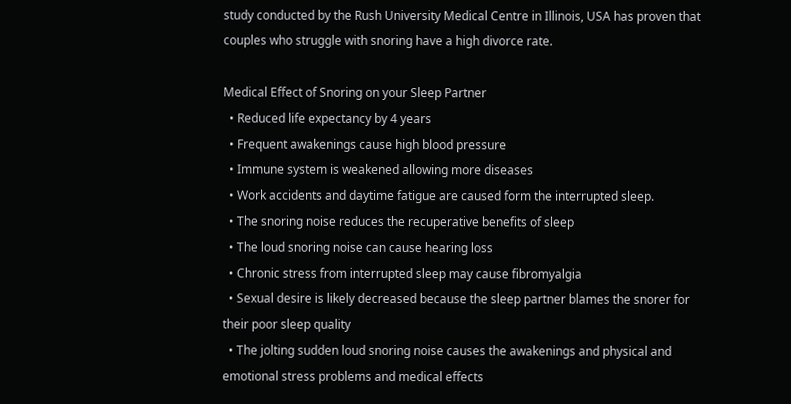study conducted by the Rush University Medical Centre in Illinois, USA has proven that couples who struggle with snoring have a high divorce rate.

Medical Effect of Snoring on your Sleep Partner
  • Reduced life expectancy by 4 years
  • Frequent awakenings cause high blood pressure
  • Immune system is weakened allowing more diseases
  • Work accidents and daytime fatigue are caused form the interrupted sleep.
  • The snoring noise reduces the recuperative benefits of sleep
  • The loud snoring noise can cause hearing loss
  • Chronic stress from interrupted sleep may cause fibromyalgia
  • Sexual desire is likely decreased because the sleep partner blames the snorer for their poor sleep quality
  • The jolting sudden loud snoring noise causes the awakenings and physical and emotional stress problems and medical effects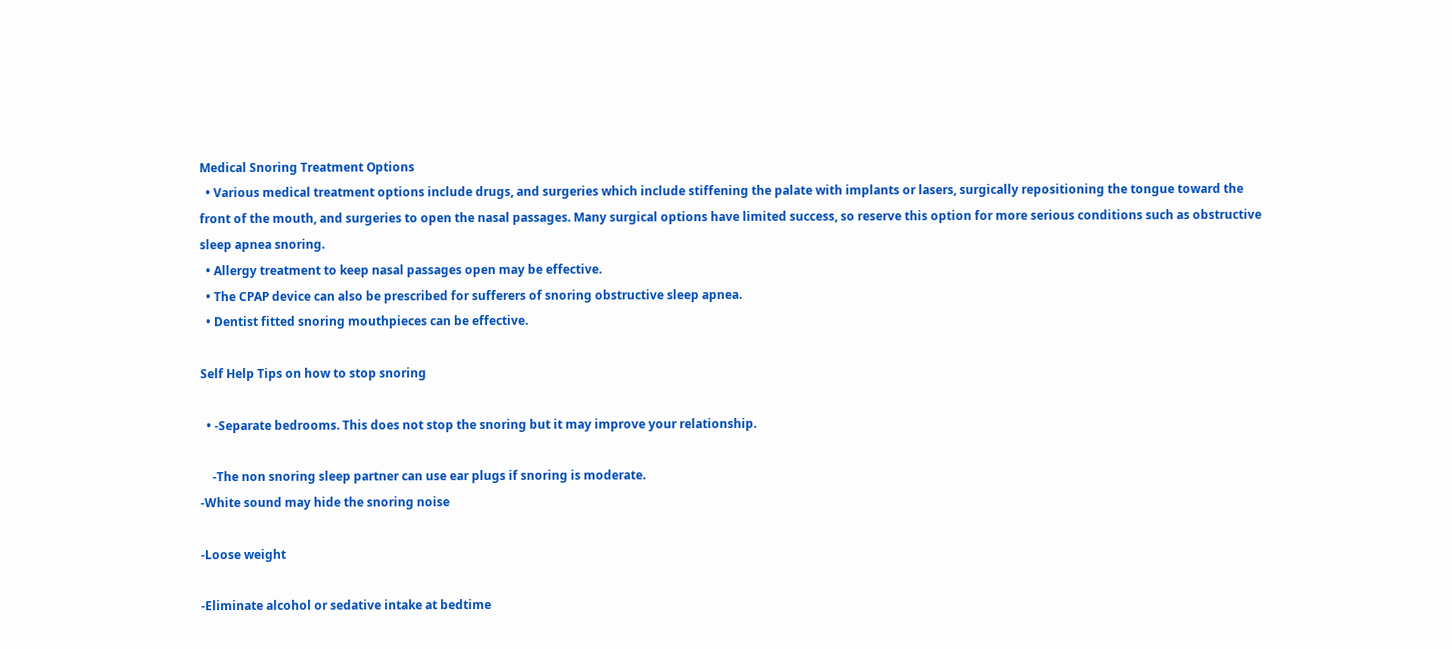Medical Snoring Treatment Options
  • Various medical treatment options include drugs, and surgeries which include stiffening the palate with implants or lasers, surgically repositioning the tongue toward the front of the mouth, and surgeries to open the nasal passages. Many surgical options have limited success, so reserve this option for more serious conditions such as obstructive sleep apnea snoring.
  • Allergy treatment to keep nasal passages open may be effective.
  • The CPAP device can also be prescribed for sufferers of snoring obstructive sleep apnea.
  • Dentist fitted snoring mouthpieces can be effective.

Self Help Tips on how to stop snoring

  • -Separate bedrooms. This does not stop the snoring but it may improve your relationship.

    -The non snoring sleep partner can use ear plugs if snoring is moderate.
-White sound may hide the snoring noise

-Loose weight

-Eliminate alcohol or sedative intake at bedtime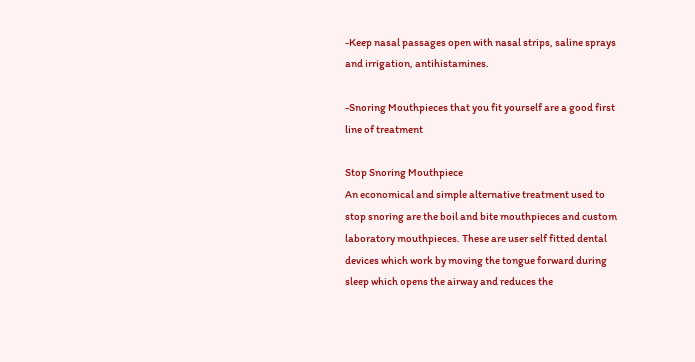-Keep nasal passages open with nasal strips, saline sprays and irrigation, antihistamines.

-Snoring Mouthpieces that you fit yourself are a good first line of treatment

Stop Snoring Mouthpiece
An economical and simple alternative treatment used to stop snoring are the boil and bite mouthpieces and custom laboratory mouthpieces. These are user self fitted dental devices which work by moving the tongue forward during sleep which opens the airway and reduces the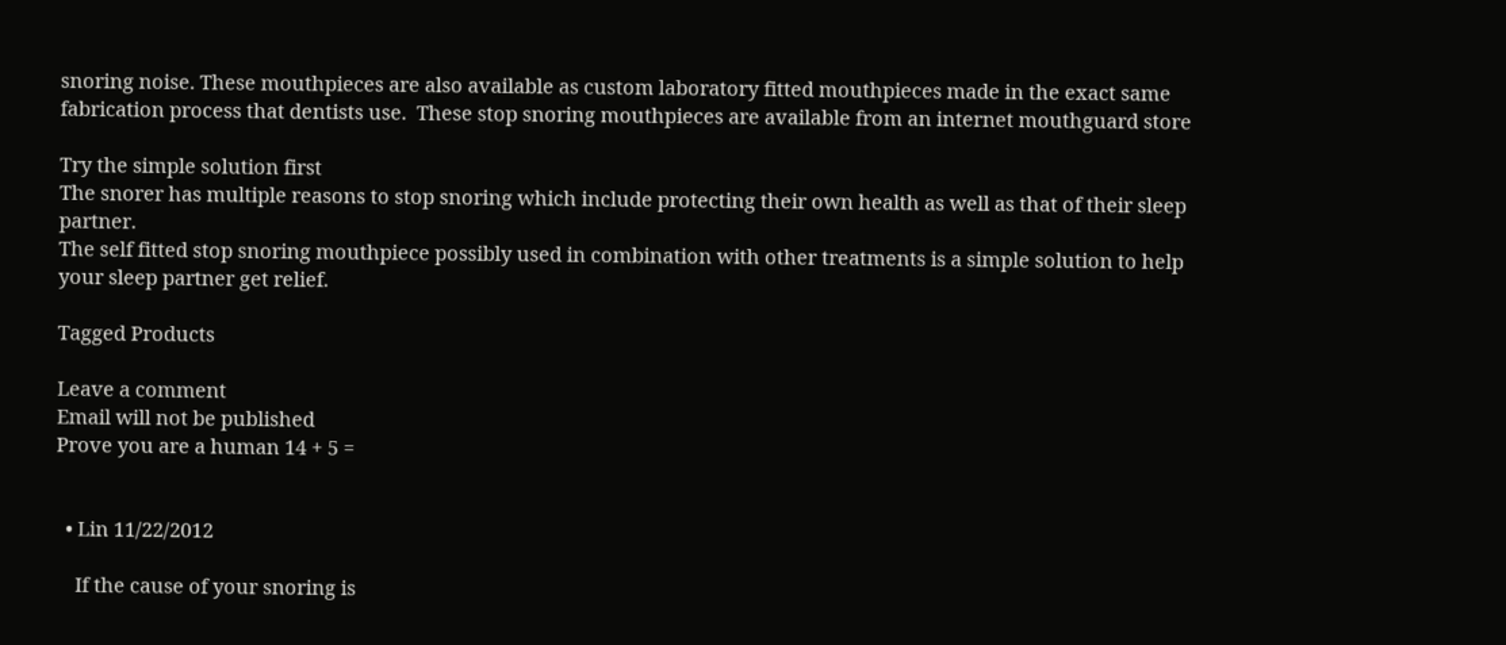snoring noise. These mouthpieces are also available as custom laboratory fitted mouthpieces made in the exact same fabrication process that dentists use.  These stop snoring mouthpieces are available from an internet mouthguard store

Try the simple solution first
The snorer has multiple reasons to stop snoring which include protecting their own health as well as that of their sleep partner.
The self fitted stop snoring mouthpiece possibly used in combination with other treatments is a simple solution to help your sleep partner get relief.

Tagged Products

Leave a comment
Email will not be published
Prove you are a human 14 + 5 =


  • Lin 11/22/2012

    If the cause of your snoring is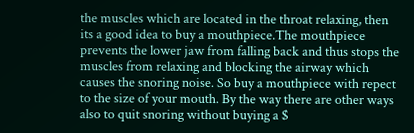the muscles which are located in the throat relaxing, then its a good idea to buy a mouthpiece.The mouthpiece prevents the lower jaw from falling back and thus stops the muscles from relaxing and blocking the airway which causes the snoring noise. So buy a mouthpiece with repect to the size of your mouth. By the way there are other ways also to quit snoring without buying a $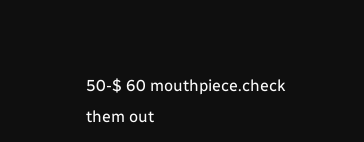50-$ 60 mouthpiece.check them out